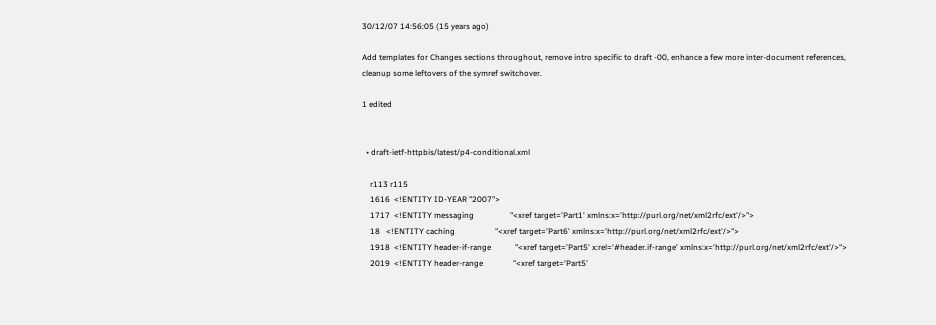30/12/07 14:56:05 (15 years ago)

Add templates for Changes sections throughout, remove intro specific to draft -00, enhance a few more inter-document references, cleanup some leftovers of the symref switchover.

1 edited


  • draft-ietf-httpbis/latest/p4-conditional.xml

    r113 r115
    1616  <!ENTITY ID-YEAR "2007">
    1717  <!ENTITY messaging                  "<xref target='Part1' xmlns:x='http://purl.org/net/xml2rfc/ext'/>">
    18   <!ENTITY caching                    "<xref target='Part6' xmlns:x='http://purl.org/net/xml2rfc/ext'/>">
    1918  <!ENTITY header-if-range            "<xref target='Part5' x:rel='#header.if-range' xmlns:x='http://purl.org/net/xml2rfc/ext'/>">
    2019  <!ENTITY header-range               "<xref target='Part5'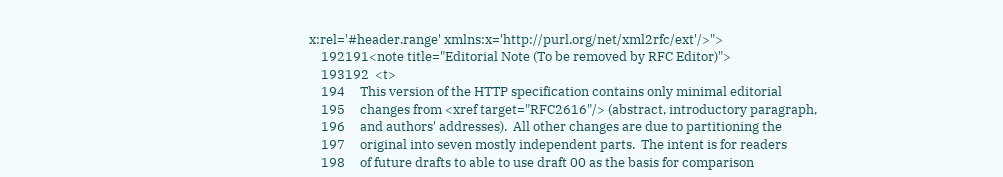x:rel='#header.range' xmlns:x='http://purl.org/net/xml2rfc/ext'/>">
    192191<note title="Editorial Note (To be removed by RFC Editor)">
    193192  <t>
    194     This version of the HTTP specification contains only minimal editorial
    195     changes from <xref target="RFC2616"/> (abstract, introductory paragraph,
    196     and authors' addresses).  All other changes are due to partitioning the
    197     original into seven mostly independent parts.  The intent is for readers
    198     of future drafts to able to use draft 00 as the basis for comparison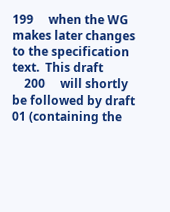199     when the WG makes later changes to the specification text.  This draft
    200     will shortly be followed by draft 01 (containing the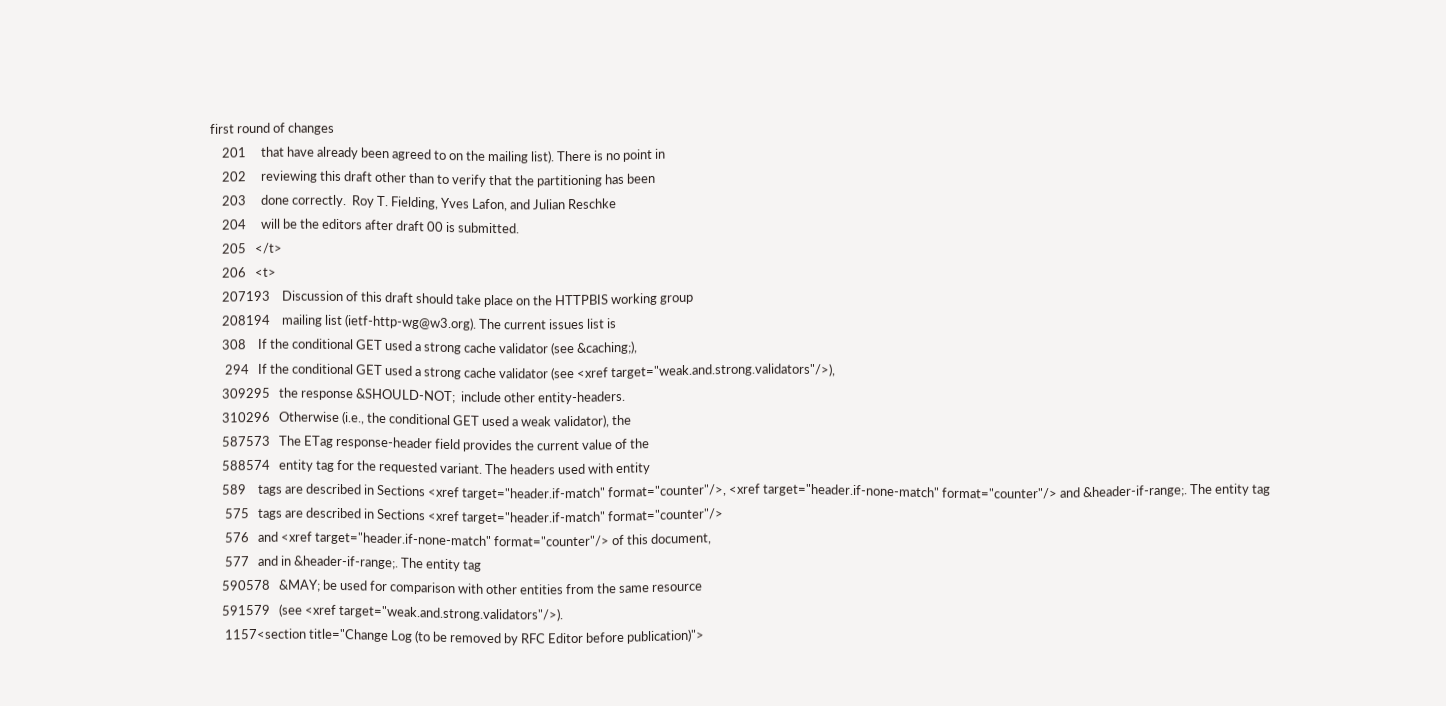first round of changes
    201     that have already been agreed to on the mailing list). There is no point in
    202     reviewing this draft other than to verify that the partitioning has been
    203     done correctly.  Roy T. Fielding, Yves Lafon, and Julian Reschke
    204     will be the editors after draft 00 is submitted.
    205   </t>
    206   <t>
    207193    Discussion of this draft should take place on the HTTPBIS working group
    208194    mailing list (ietf-http-wg@w3.org). The current issues list is
    308    If the conditional GET used a strong cache validator (see &caching;),
     294   If the conditional GET used a strong cache validator (see <xref target="weak.and.strong.validators"/>),
    309295   the response &SHOULD-NOT;  include other entity-headers.
    310296   Otherwise (i.e., the conditional GET used a weak validator), the
    587573   The ETag response-header field provides the current value of the
    588574   entity tag for the requested variant. The headers used with entity
    589    tags are described in Sections <xref target="header.if-match" format="counter"/>, <xref target="header.if-none-match" format="counter"/> and &header-if-range;. The entity tag
     575   tags are described in Sections <xref target="header.if-match" format="counter"/>
     576   and <xref target="header.if-none-match" format="counter"/> of this document,
     577   and in &header-if-range;. The entity tag
    590578   &MAY; be used for comparison with other entities from the same resource
    591579   (see <xref target="weak.and.strong.validators"/>).
     1157<section title="Change Log (to be removed by RFC Editor before publication)">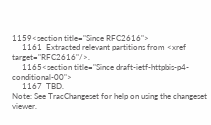1159<section title="Since RFC2616">
     1161  Extracted relevant partitions from <xref target="RFC2616"/>.
     1165<section title="Since draft-ietf-httpbis-p4-conditional-00">
     1167  TBD.
Note: See TracChangeset for help on using the changeset viewer.